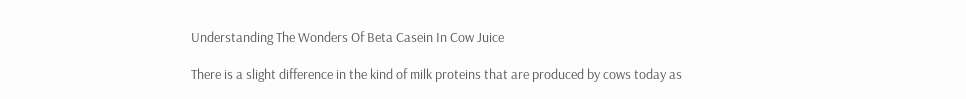Understanding The Wonders Of Beta Casein In Cow Juice

There is a slight difference in the kind of milk proteins that are produced by cows today as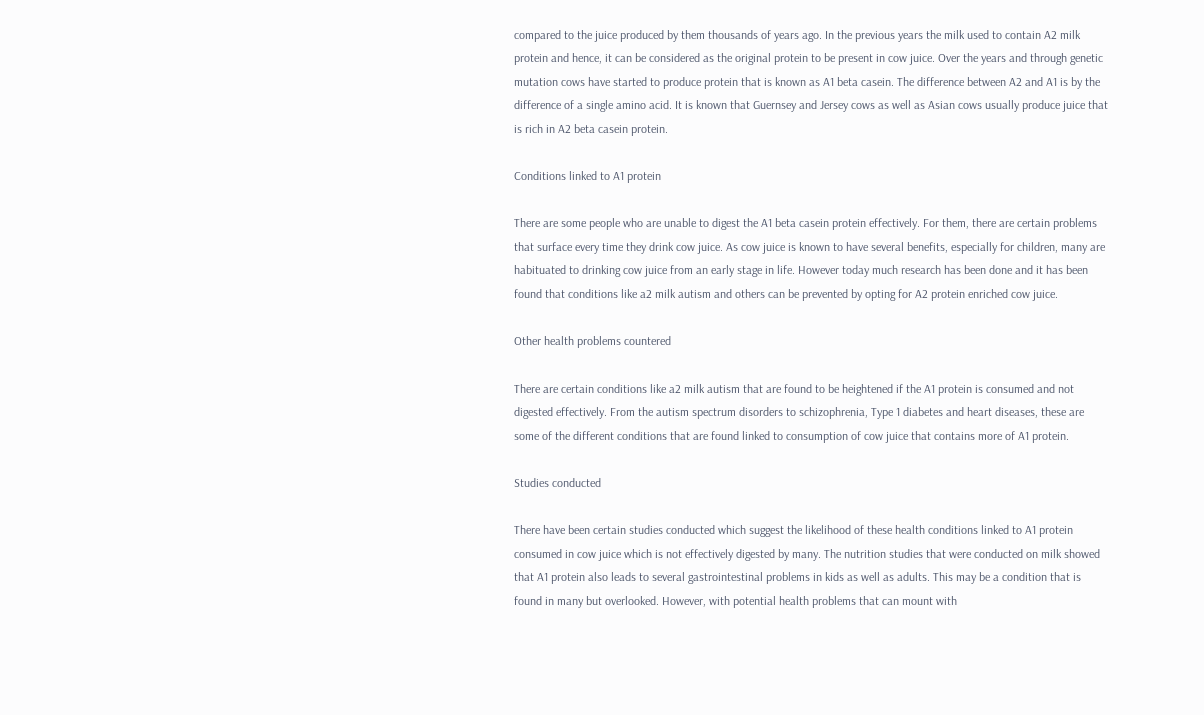compared to the juice produced by them thousands of years ago. In the previous years the milk used to contain A2 milk protein and hence, it can be considered as the original protein to be present in cow juice. Over the years and through genetic mutation cows have started to produce protein that is known as A1 beta casein. The difference between A2 and A1 is by the difference of a single amino acid. It is known that Guernsey and Jersey cows as well as Asian cows usually produce juice that is rich in A2 beta casein protein.

Conditions linked to A1 protein

There are some people who are unable to digest the A1 beta casein protein effectively. For them, there are certain problems that surface every time they drink cow juice. As cow juice is known to have several benefits, especially for children, many are habituated to drinking cow juice from an early stage in life. However today much research has been done and it has been found that conditions like a2 milk autism and others can be prevented by opting for A2 protein enriched cow juice.

Other health problems countered

There are certain conditions like a2 milk autism that are found to be heightened if the A1 protein is consumed and not digested effectively. From the autism spectrum disorders to schizophrenia, Type 1 diabetes and heart diseases, these are some of the different conditions that are found linked to consumption of cow juice that contains more of A1 protein.

Studies conducted

There have been certain studies conducted which suggest the likelihood of these health conditions linked to A1 protein consumed in cow juice which is not effectively digested by many. The nutrition studies that were conducted on milk showed that A1 protein also leads to several gastrointestinal problems in kids as well as adults. This may be a condition that is found in many but overlooked. However, with potential health problems that can mount with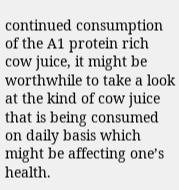continued consumption of the A1 protein rich cow juice, it might be worthwhile to take a look at the kind of cow juice that is being consumed on daily basis which might be affecting one’s health.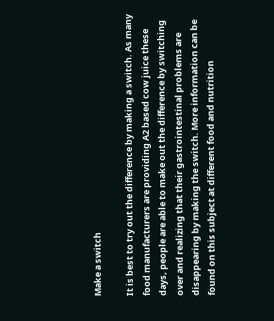Make a switch

It is best to try out the difference by making a switch. As many food manufacturers are providing A2 based cow juice these days, people are able to make out the difference by switching over and realizing that their gastrointestinal problems are disappearing by making the switch. More information can be found on this subject at different food and nutrition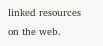linked resources on the web.